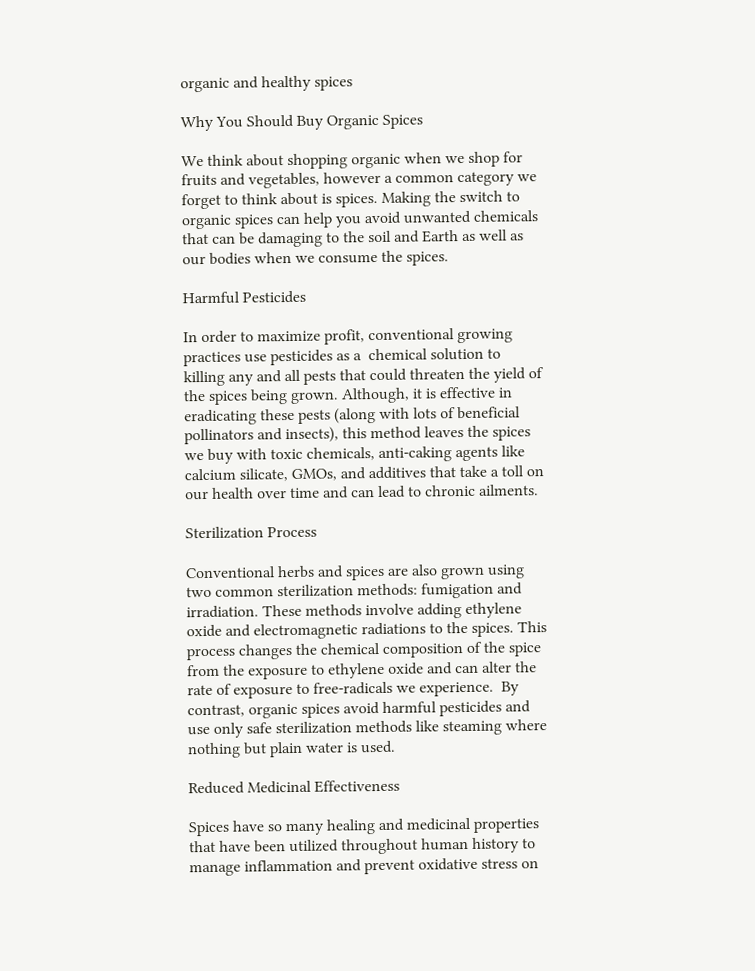organic and healthy spices

Why You Should Buy Organic Spices

We think about shopping organic when we shop for fruits and vegetables, however a common category we forget to think about is spices. Making the switch to organic spices can help you avoid unwanted chemicals that can be damaging to the soil and Earth as well as our bodies when we consume the spices.

Harmful Pesticides

In order to maximize profit, conventional growing practices use pesticides as a  chemical solution to killing any and all pests that could threaten the yield of the spices being grown. Although, it is effective in eradicating these pests (along with lots of beneficial pollinators and insects), this method leaves the spices we buy with toxic chemicals, anti-caking agents like calcium silicate, GMOs, and additives that take a toll on our health over time and can lead to chronic ailments.

Sterilization Process

Conventional herbs and spices are also grown using two common sterilization methods: fumigation and irradiation. These methods involve adding ethylene oxide and electromagnetic radiations to the spices. This process changes the chemical composition of the spice from the exposure to ethylene oxide and can alter the rate of exposure to free-radicals we experience.  By contrast, organic spices avoid harmful pesticides and use only safe sterilization methods like steaming where nothing but plain water is used.

Reduced Medicinal Effectiveness

Spices have so many healing and medicinal properties that have been utilized throughout human history to manage inflammation and prevent oxidative stress on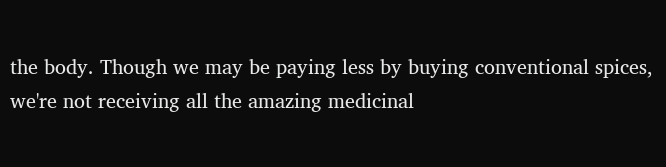the body. Though we may be paying less by buying conventional spices, we're not receiving all the amazing medicinal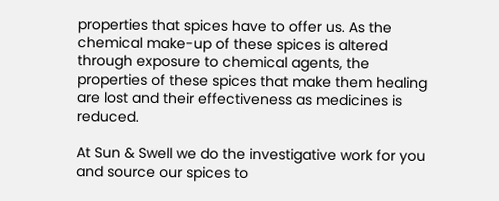properties that spices have to offer us. As the chemical make-up of these spices is altered through exposure to chemical agents, the properties of these spices that make them healing are lost and their effectiveness as medicines is reduced.

At Sun & Swell we do the investigative work for you and source our spices to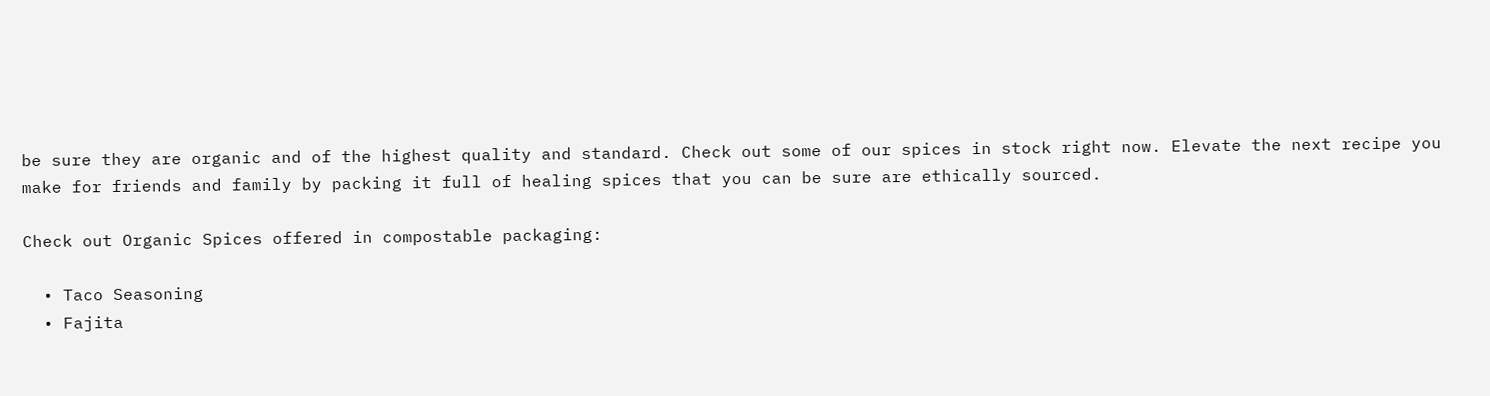be sure they are organic and of the highest quality and standard. Check out some of our spices in stock right now. Elevate the next recipe you make for friends and family by packing it full of healing spices that you can be sure are ethically sourced.

Check out Organic Spices offered in compostable packaging:

  • Taco Seasoning
  • Fajita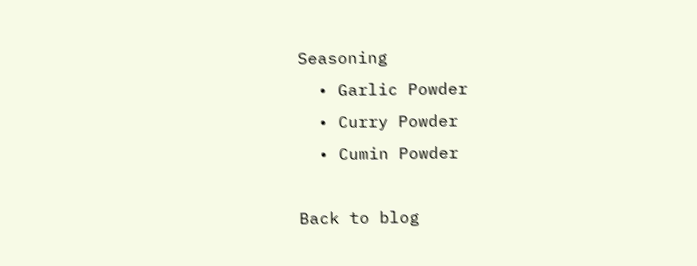Seasoning
  • Garlic Powder
  • Curry Powder
  • Cumin Powder

Back to blog